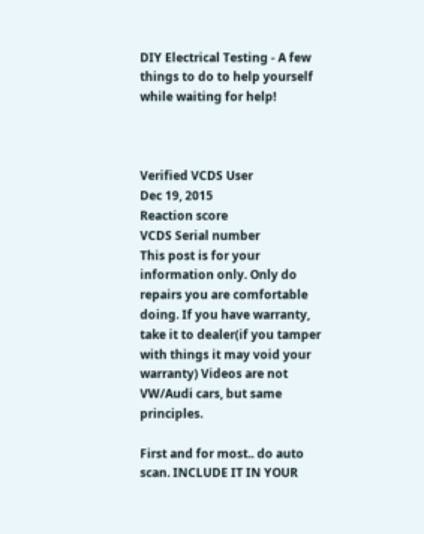DIY Electrical Testing - A few things to do to help yourself while waiting for help!



Verified VCDS User
Dec 19, 2015
Reaction score
VCDS Serial number
This post is for your information only. Only do repairs you are comfortable doing. If you have warranty, take it to dealer(if you tamper with things it may void your warranty) Videos are not VW/Audi cars, but same principles.

First and for most.. do auto scan. INCLUDE IT IN YOUR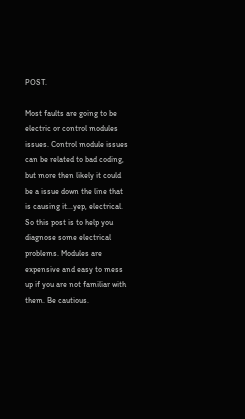POST.

Most faults are going to be electric or control modules issues. Control module issues can be related to bad coding, but more then likely it could be a issue down the line that is causing it...yep, electrical. So this post is to help you diagnose some electrical problems. Modules are expensive and easy to mess up if you are not familiar with them. Be cautious.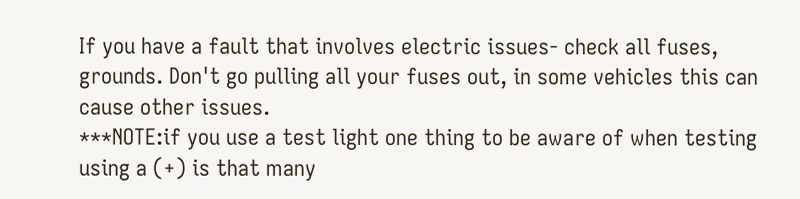If you have a fault that involves electric issues- check all fuses, grounds. Don't go pulling all your fuses out, in some vehicles this can cause other issues.
***NOTE:if you use a test light one thing to be aware of when testing using a (+) is that many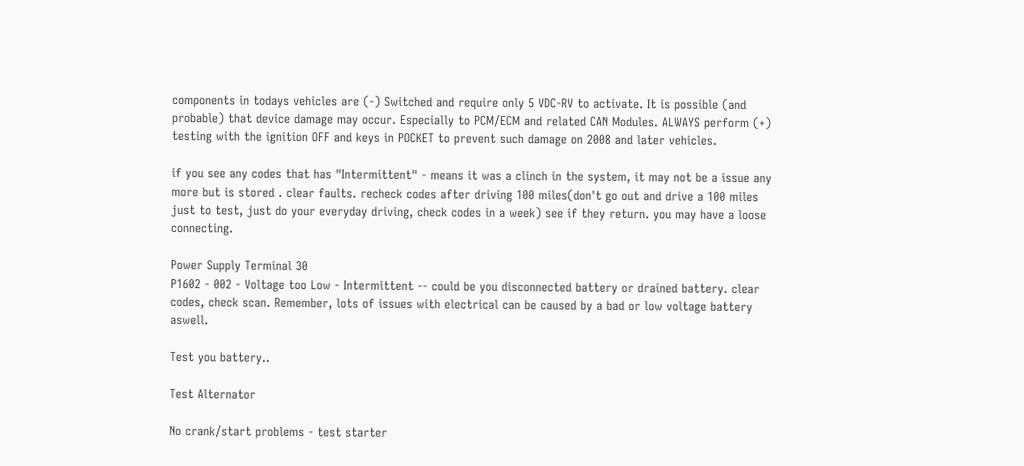components in todays vehicles are (-) Switched and require only 5 VDC-RV to activate. It is possible (and probable) that device damage may occur. Especially to PCM/ECM and related CAN Modules. ALWAYS perform (+) testing with the ignition OFF and keys in POCKET to prevent such damage on 2008 and later vehicles.

if you see any codes that has "Intermittent" - means it was a clinch in the system, it may not be a issue any more but is stored . clear faults. recheck codes after driving 100 miles(don't go out and drive a 100 miles just to test, just do your everyday driving, check codes in a week) see if they return. you may have a loose connecting.

Power Supply Terminal 30
P1602 - 002 - Voltage too Low - Intermittent -- could be you disconnected battery or drained battery. clear codes, check scan. Remember, lots of issues with electrical can be caused by a bad or low voltage battery aswell.

Test you battery..

Test Alternator

No crank/start problems - test starter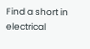Find a short in electrical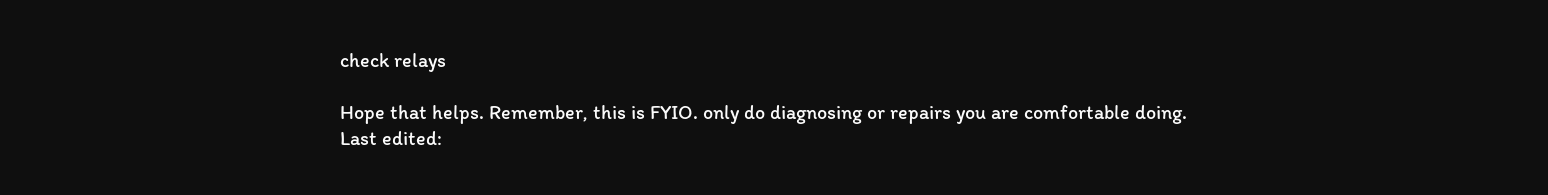check relays

Hope that helps. Remember, this is FYIO. only do diagnosing or repairs you are comfortable doing.
Last edited: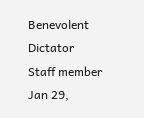Benevolent Dictator
Staff member
Jan 29,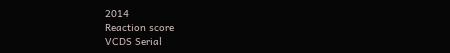2014
Reaction score
VCDS Serial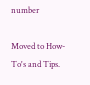number

Moved to How-To's and Tips.